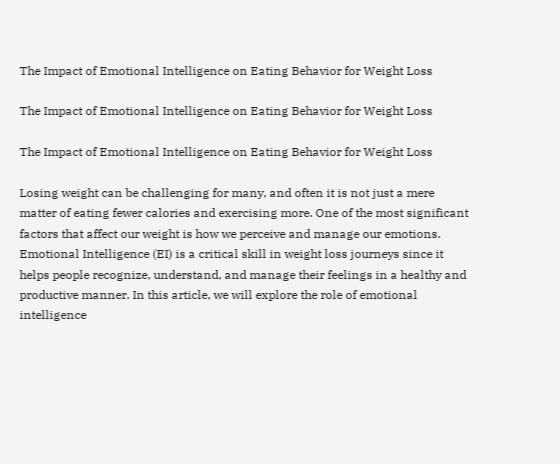The Impact of Emotional Intelligence on Eating Behavior for Weight Loss

The Impact of Emotional Intelligence on Eating Behavior for Weight Loss

The Impact of Emotional Intelligence on Eating Behavior for Weight Loss

Losing weight can be challenging for many, and often it is not just a mere matter of eating fewer calories and exercising more. One of the most significant factors that affect our weight is how we perceive and manage our emotions. Emotional Intelligence (EI) is a critical skill in weight loss journeys since it helps people recognize, understand, and manage their feelings in a healthy and productive manner. In this article, we will explore the role of emotional intelligence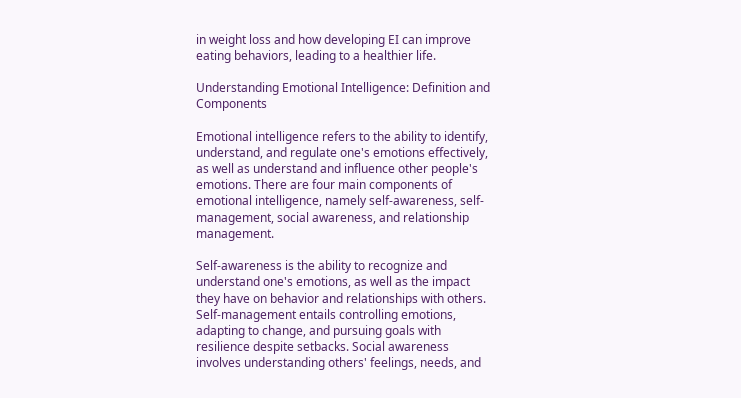in weight loss and how developing EI can improve eating behaviors, leading to a healthier life.

Understanding Emotional Intelligence: Definition and Components

Emotional intelligence refers to the ability to identify, understand, and regulate one's emotions effectively, as well as understand and influence other people's emotions. There are four main components of emotional intelligence, namely self-awareness, self-management, social awareness, and relationship management.

Self-awareness is the ability to recognize and understand one's emotions, as well as the impact they have on behavior and relationships with others. Self-management entails controlling emotions, adapting to change, and pursuing goals with resilience despite setbacks. Social awareness involves understanding others' feelings, needs, and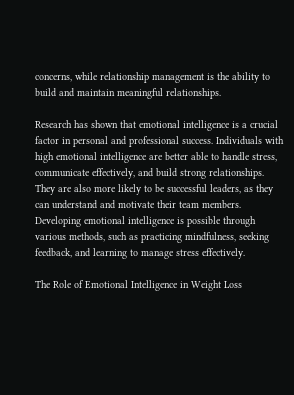concerns, while relationship management is the ability to build and maintain meaningful relationships.

Research has shown that emotional intelligence is a crucial factor in personal and professional success. Individuals with high emotional intelligence are better able to handle stress, communicate effectively, and build strong relationships. They are also more likely to be successful leaders, as they can understand and motivate their team members. Developing emotional intelligence is possible through various methods, such as practicing mindfulness, seeking feedback, and learning to manage stress effectively.

The Role of Emotional Intelligence in Weight Loss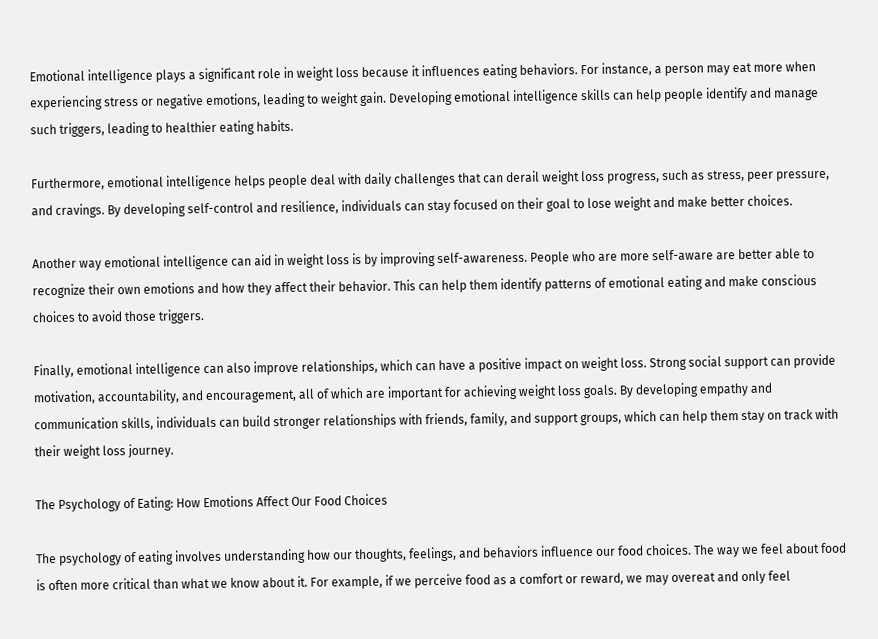Emotional intelligence plays a significant role in weight loss because it influences eating behaviors. For instance, a person may eat more when experiencing stress or negative emotions, leading to weight gain. Developing emotional intelligence skills can help people identify and manage such triggers, leading to healthier eating habits.

Furthermore, emotional intelligence helps people deal with daily challenges that can derail weight loss progress, such as stress, peer pressure, and cravings. By developing self-control and resilience, individuals can stay focused on their goal to lose weight and make better choices.

Another way emotional intelligence can aid in weight loss is by improving self-awareness. People who are more self-aware are better able to recognize their own emotions and how they affect their behavior. This can help them identify patterns of emotional eating and make conscious choices to avoid those triggers.

Finally, emotional intelligence can also improve relationships, which can have a positive impact on weight loss. Strong social support can provide motivation, accountability, and encouragement, all of which are important for achieving weight loss goals. By developing empathy and communication skills, individuals can build stronger relationships with friends, family, and support groups, which can help them stay on track with their weight loss journey.

The Psychology of Eating: How Emotions Affect Our Food Choices

The psychology of eating involves understanding how our thoughts, feelings, and behaviors influence our food choices. The way we feel about food is often more critical than what we know about it. For example, if we perceive food as a comfort or reward, we may overeat and only feel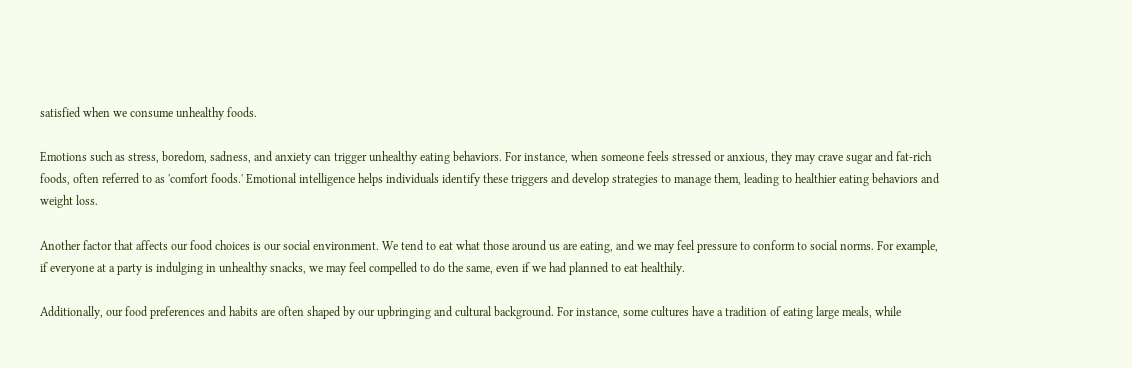satisfied when we consume unhealthy foods.

Emotions such as stress, boredom, sadness, and anxiety can trigger unhealthy eating behaviors. For instance, when someone feels stressed or anxious, they may crave sugar and fat-rich foods, often referred to as 'comfort foods.' Emotional intelligence helps individuals identify these triggers and develop strategies to manage them, leading to healthier eating behaviors and weight loss.

Another factor that affects our food choices is our social environment. We tend to eat what those around us are eating, and we may feel pressure to conform to social norms. For example, if everyone at a party is indulging in unhealthy snacks, we may feel compelled to do the same, even if we had planned to eat healthily.

Additionally, our food preferences and habits are often shaped by our upbringing and cultural background. For instance, some cultures have a tradition of eating large meals, while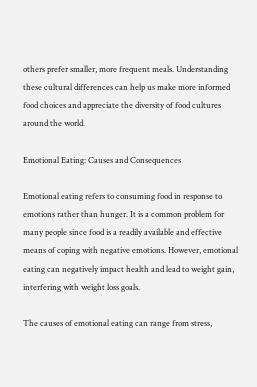others prefer smaller, more frequent meals. Understanding these cultural differences can help us make more informed food choices and appreciate the diversity of food cultures around the world.

Emotional Eating: Causes and Consequences

Emotional eating refers to consuming food in response to emotions rather than hunger. It is a common problem for many people since food is a readily available and effective means of coping with negative emotions. However, emotional eating can negatively impact health and lead to weight gain, interfering with weight loss goals.

The causes of emotional eating can range from stress,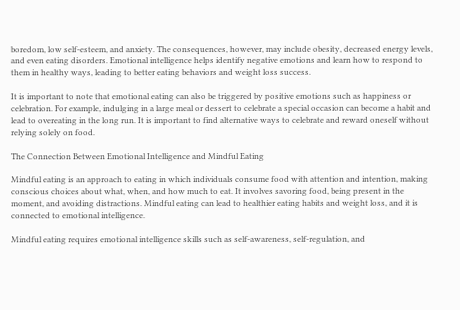boredom, low self-esteem, and anxiety. The consequences, however, may include obesity, decreased energy levels, and even eating disorders. Emotional intelligence helps identify negative emotions and learn how to respond to them in healthy ways, leading to better eating behaviors and weight loss success.

It is important to note that emotional eating can also be triggered by positive emotions such as happiness or celebration. For example, indulging in a large meal or dessert to celebrate a special occasion can become a habit and lead to overeating in the long run. It is important to find alternative ways to celebrate and reward oneself without relying solely on food.

The Connection Between Emotional Intelligence and Mindful Eating

Mindful eating is an approach to eating in which individuals consume food with attention and intention, making conscious choices about what, when, and how much to eat. It involves savoring food, being present in the moment, and avoiding distractions. Mindful eating can lead to healthier eating habits and weight loss, and it is connected to emotional intelligence.

Mindful eating requires emotional intelligence skills such as self-awareness, self-regulation, and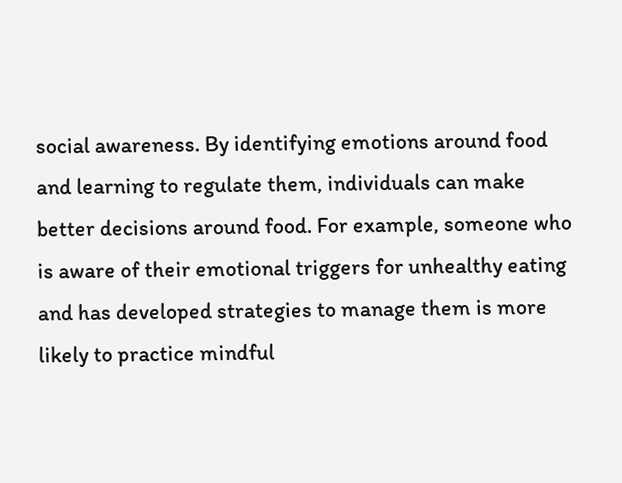social awareness. By identifying emotions around food and learning to regulate them, individuals can make better decisions around food. For example, someone who is aware of their emotional triggers for unhealthy eating and has developed strategies to manage them is more likely to practice mindful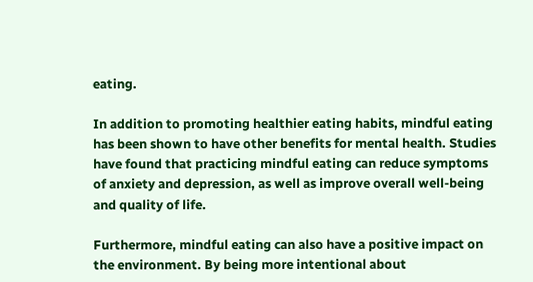eating.

In addition to promoting healthier eating habits, mindful eating has been shown to have other benefits for mental health. Studies have found that practicing mindful eating can reduce symptoms of anxiety and depression, as well as improve overall well-being and quality of life.

Furthermore, mindful eating can also have a positive impact on the environment. By being more intentional about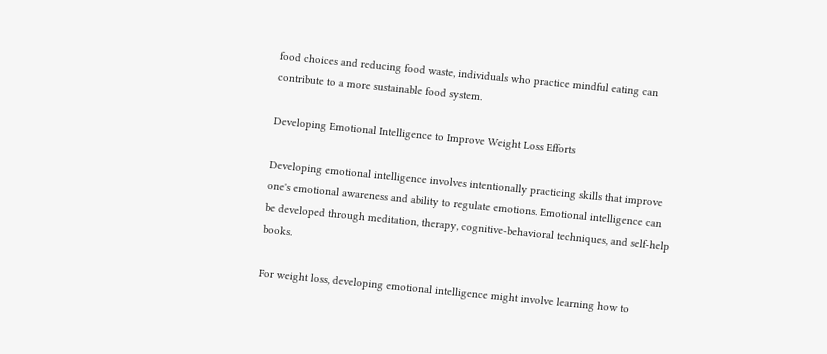food choices and reducing food waste, individuals who practice mindful eating can contribute to a more sustainable food system.

Developing Emotional Intelligence to Improve Weight Loss Efforts

Developing emotional intelligence involves intentionally practicing skills that improve one's emotional awareness and ability to regulate emotions. Emotional intelligence can be developed through meditation, therapy, cognitive-behavioral techniques, and self-help books.

For weight loss, developing emotional intelligence might involve learning how to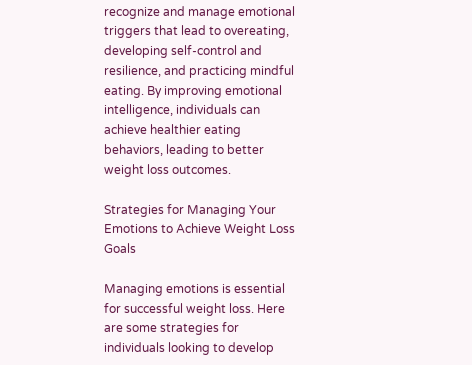recognize and manage emotional triggers that lead to overeating, developing self-control and resilience, and practicing mindful eating. By improving emotional intelligence, individuals can achieve healthier eating behaviors, leading to better weight loss outcomes.

Strategies for Managing Your Emotions to Achieve Weight Loss Goals

Managing emotions is essential for successful weight loss. Here are some strategies for individuals looking to develop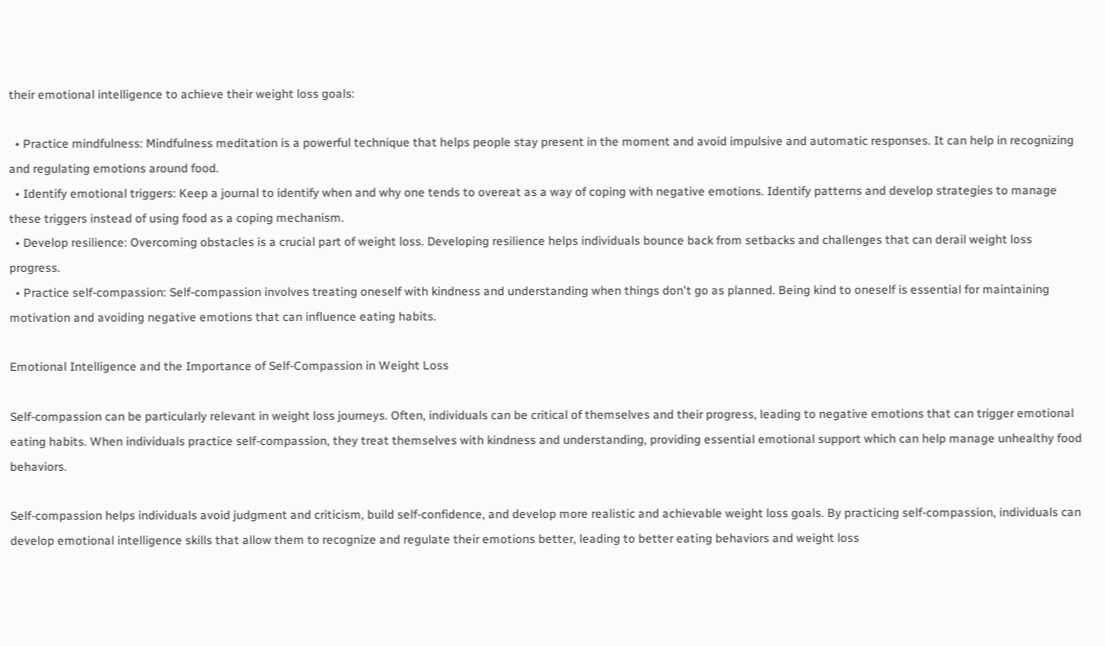their emotional intelligence to achieve their weight loss goals:

  • Practice mindfulness: Mindfulness meditation is a powerful technique that helps people stay present in the moment and avoid impulsive and automatic responses. It can help in recognizing and regulating emotions around food.
  • Identify emotional triggers: Keep a journal to identify when and why one tends to overeat as a way of coping with negative emotions. Identify patterns and develop strategies to manage these triggers instead of using food as a coping mechanism.
  • Develop resilience: Overcoming obstacles is a crucial part of weight loss. Developing resilience helps individuals bounce back from setbacks and challenges that can derail weight loss progress.
  • Practice self-compassion: Self-compassion involves treating oneself with kindness and understanding when things don't go as planned. Being kind to oneself is essential for maintaining motivation and avoiding negative emotions that can influence eating habits.

Emotional Intelligence and the Importance of Self-Compassion in Weight Loss

Self-compassion can be particularly relevant in weight loss journeys. Often, individuals can be critical of themselves and their progress, leading to negative emotions that can trigger emotional eating habits. When individuals practice self-compassion, they treat themselves with kindness and understanding, providing essential emotional support which can help manage unhealthy food behaviors.

Self-compassion helps individuals avoid judgment and criticism, build self-confidence, and develop more realistic and achievable weight loss goals. By practicing self-compassion, individuals can develop emotional intelligence skills that allow them to recognize and regulate their emotions better, leading to better eating behaviors and weight loss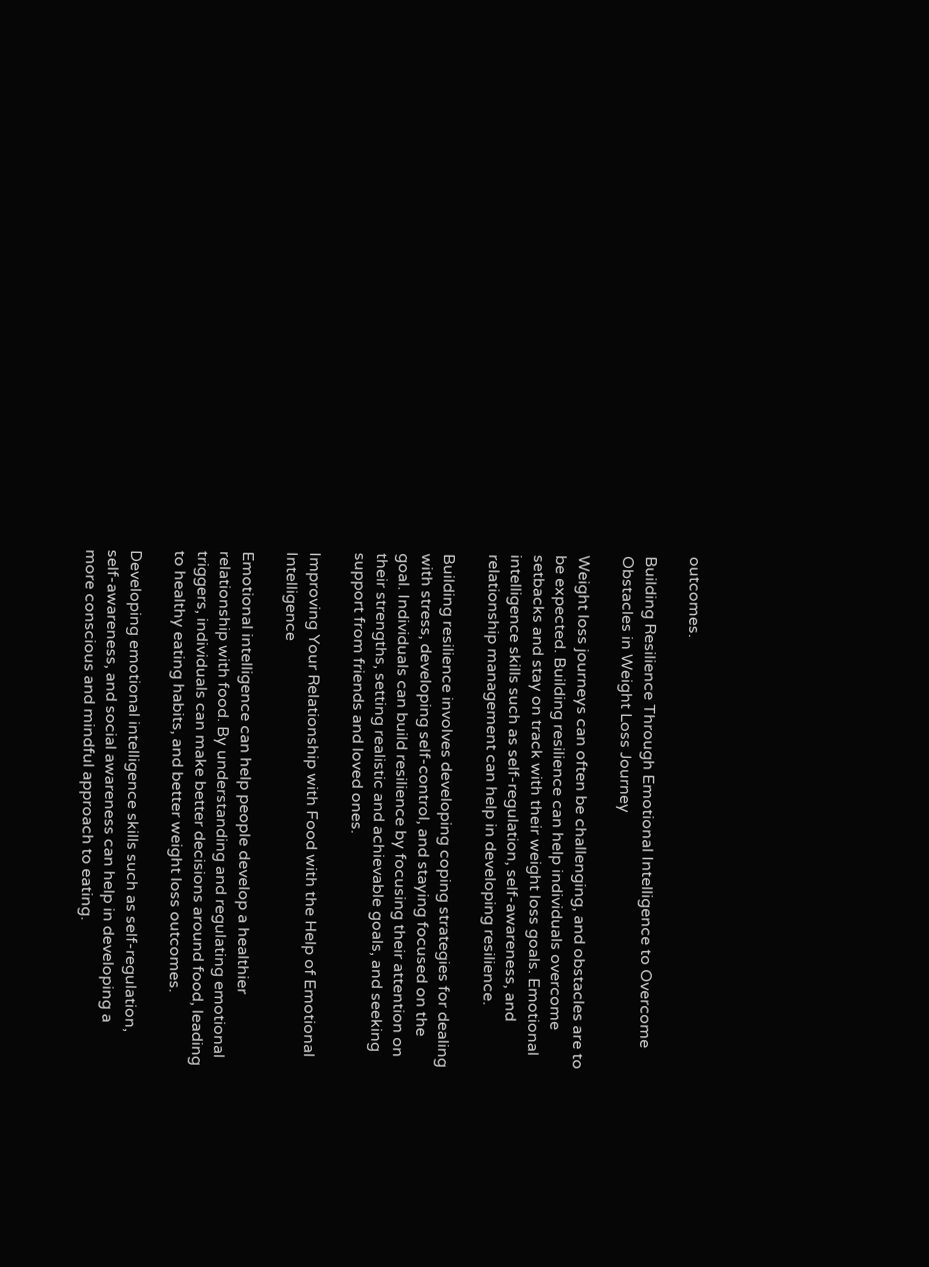outcomes.

Building Resilience Through Emotional Intelligence to Overcome Obstacles in Weight Loss Journey

Weight loss journeys can often be challenging, and obstacles are to be expected. Building resilience can help individuals overcome setbacks and stay on track with their weight loss goals. Emotional intelligence skills such as self-regulation, self-awareness, and relationship management can help in developing resilience.

Building resilience involves developing coping strategies for dealing with stress, developing self-control, and staying focused on the goal. Individuals can build resilience by focusing their attention on their strengths, setting realistic and achievable goals, and seeking support from friends and loved ones.

Improving Your Relationship with Food with the Help of Emotional Intelligence

Emotional intelligence can help people develop a healthier relationship with food. By understanding and regulating emotional triggers, individuals can make better decisions around food, leading to healthy eating habits, and better weight loss outcomes.

Developing emotional intelligence skills such as self-regulation, self-awareness, and social awareness can help in developing a more conscious and mindful approach to eating.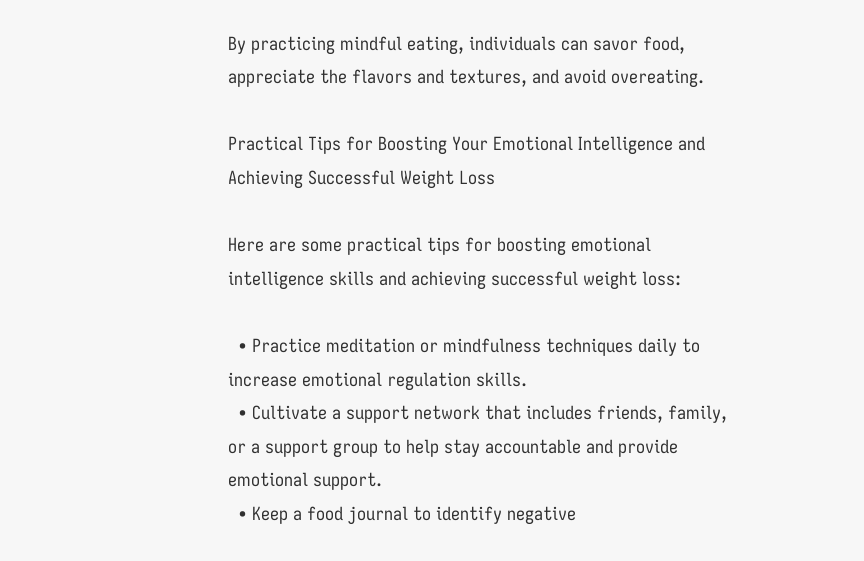By practicing mindful eating, individuals can savor food, appreciate the flavors and textures, and avoid overeating.

Practical Tips for Boosting Your Emotional Intelligence and Achieving Successful Weight Loss

Here are some practical tips for boosting emotional intelligence skills and achieving successful weight loss:

  • Practice meditation or mindfulness techniques daily to increase emotional regulation skills.
  • Cultivate a support network that includes friends, family, or a support group to help stay accountable and provide emotional support.
  • Keep a food journal to identify negative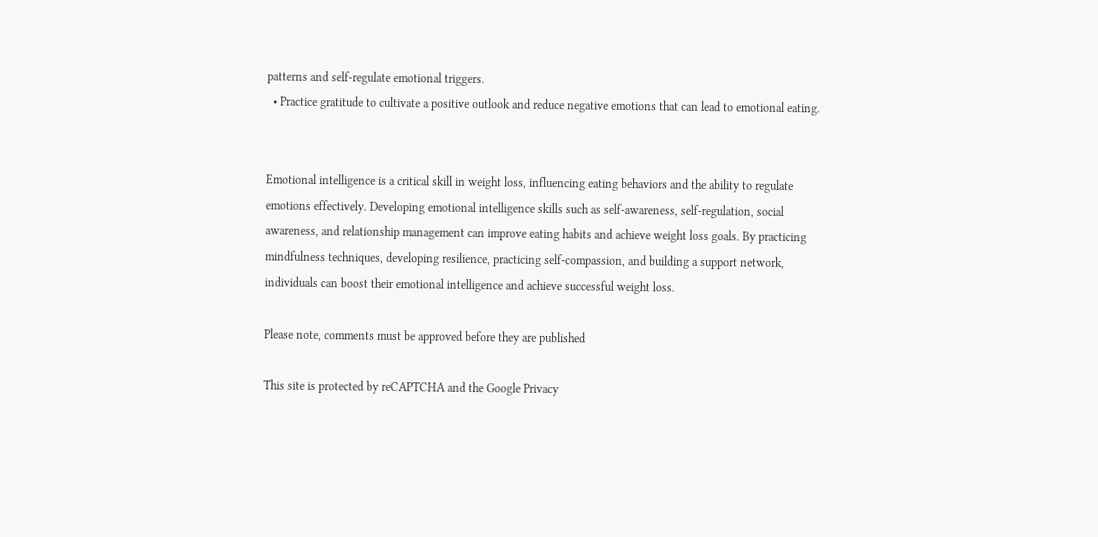patterns and self-regulate emotional triggers.
  • Practice gratitude to cultivate a positive outlook and reduce negative emotions that can lead to emotional eating.


Emotional intelligence is a critical skill in weight loss, influencing eating behaviors and the ability to regulate emotions effectively. Developing emotional intelligence skills such as self-awareness, self-regulation, social awareness, and relationship management can improve eating habits and achieve weight loss goals. By practicing mindfulness techniques, developing resilience, practicing self-compassion, and building a support network, individuals can boost their emotional intelligence and achieve successful weight loss.

Please note, comments must be approved before they are published

This site is protected by reCAPTCHA and the Google Privacy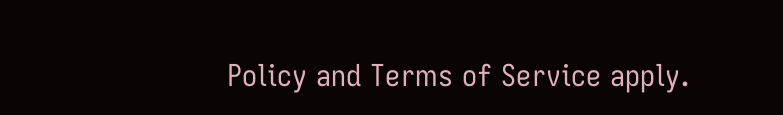Policy and Terms of Service apply.